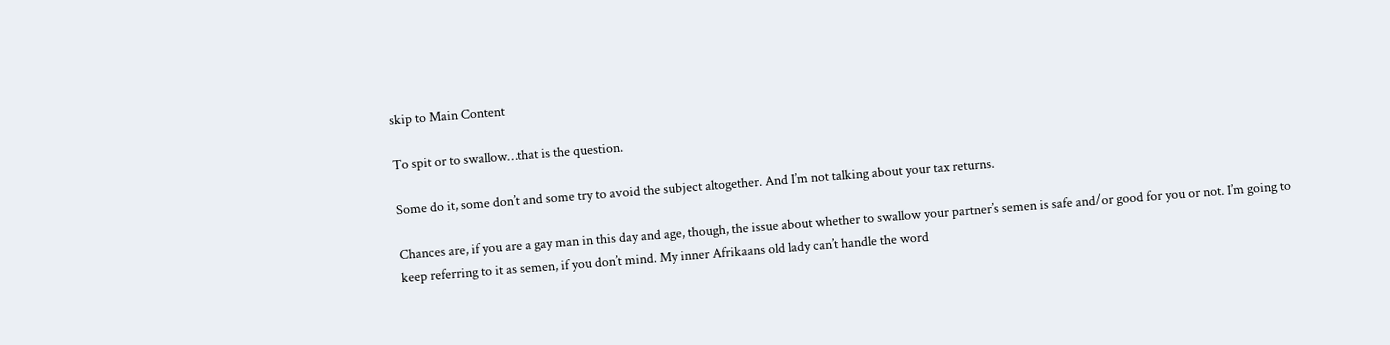skip to Main Content

To spit or to swallow…that is the question.

Some do it, some don’t and some try to avoid the subject altogether. And I’m not talking about your tax returns.

Chances are, if you are a gay man in this day and age, though, the issue about whether to swallow your partner’s semen is safe and/or good for you or not. I’m going to keep referring to it as semen, if you don’t mind. My inner Afrikaans old lady can’t handle the word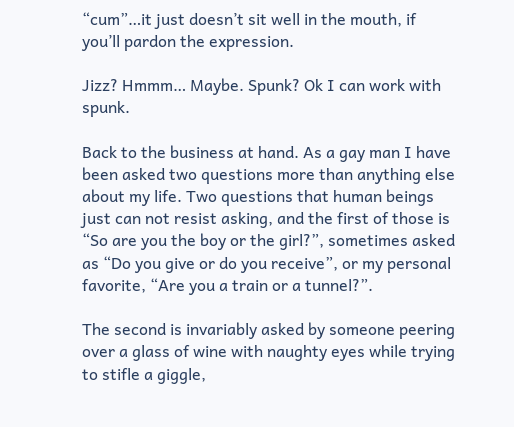“cum”…it just doesn’t sit well in the mouth, if you’ll pardon the expression.

Jizz? Hmmm… Maybe. Spunk? Ok I can work with spunk.

Back to the business at hand. As a gay man I have been asked two questions more than anything else about my life. Two questions that human beings just can not resist asking, and the first of those is “So are you the boy or the girl?”, sometimes asked as “Do you give or do you receive”, or my personal favorite, “Are you a train or a tunnel?”.

The second is invariably asked by someone peering over a glass of wine with naughty eyes while trying to stifle a giggle,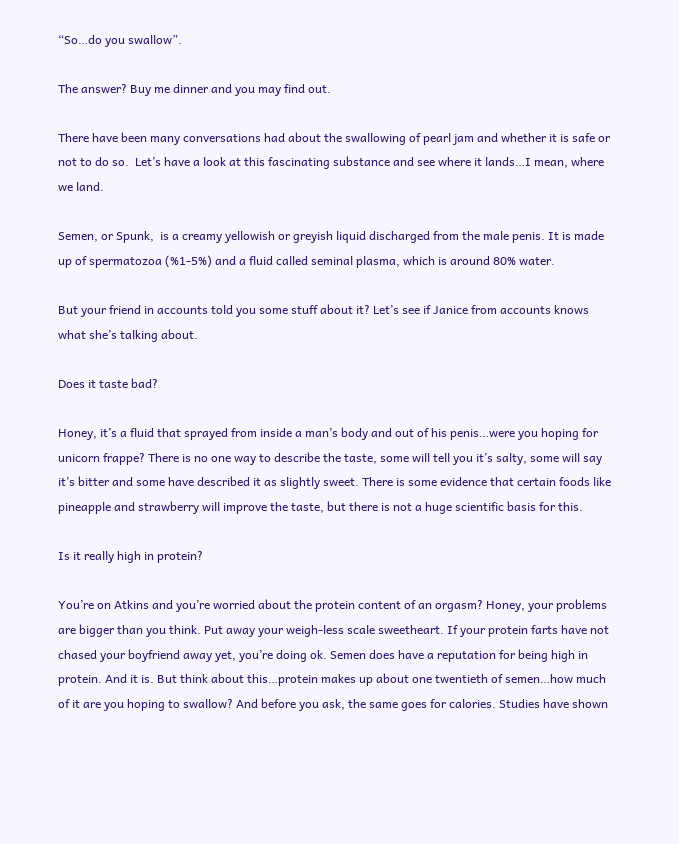“So…do you swallow”.

The answer? Buy me dinner and you may find out.

There have been many conversations had about the swallowing of pearl jam and whether it is safe or not to do so.  Let’s have a look at this fascinating substance and see where it lands…I mean, where we land.

Semen, or Spunk,  is a creamy yellowish or greyish liquid discharged from the male penis. It is made up of spermatozoa (%1-5%) and a fluid called seminal plasma, which is around 80% water.

But your friend in accounts told you some stuff about it? Let’s see if Janice from accounts knows what she’s talking about.

Does it taste bad?

Honey, it’s a fluid that sprayed from inside a man’s body and out of his penis…were you hoping for unicorn frappe? There is no one way to describe the taste, some will tell you it’s salty, some will say it’s bitter and some have described it as slightly sweet. There is some evidence that certain foods like pineapple and strawberry will improve the taste, but there is not a huge scientific basis for this.

Is it really high in protein?

You’re on Atkins and you’re worried about the protein content of an orgasm? Honey, your problems are bigger than you think. Put away your weigh-less scale sweetheart. If your protein farts have not chased your boyfriend away yet, you’re doing ok. Semen does have a reputation for being high in protein. And it is. But think about this…protein makes up about one twentieth of semen…how much of it are you hoping to swallow? And before you ask, the same goes for calories. Studies have shown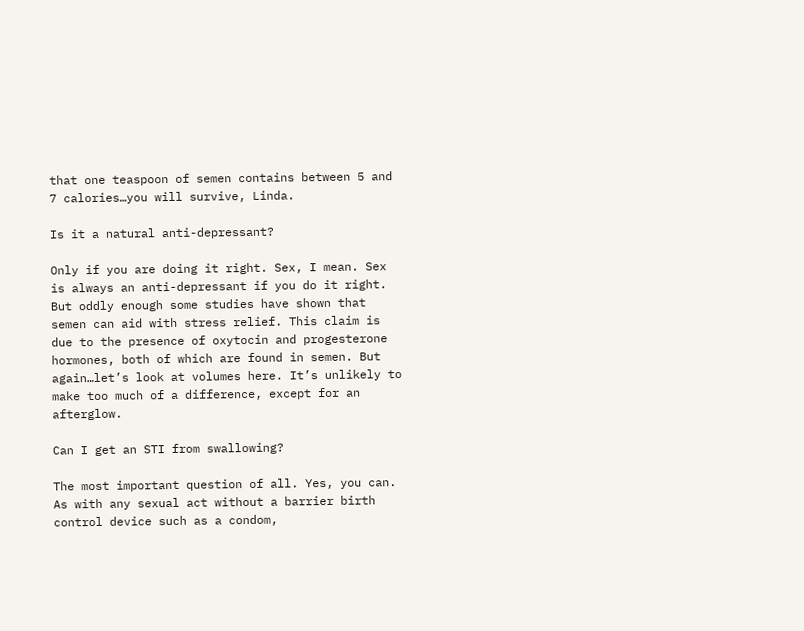that one teaspoon of semen contains between 5 and 7 calories…you will survive, Linda.

Is it a natural anti-depressant?

Only if you are doing it right. Sex, I mean. Sex is always an anti-depressant if you do it right. But oddly enough some studies have shown that semen can aid with stress relief. This claim is due to the presence of oxytocin and progesterone hormones, both of which are found in semen. But again…let’s look at volumes here. It’s unlikely to make too much of a difference, except for an afterglow.

Can I get an STI from swallowing?

The most important question of all. Yes, you can. As with any sexual act without a barrier birth control device such as a condom,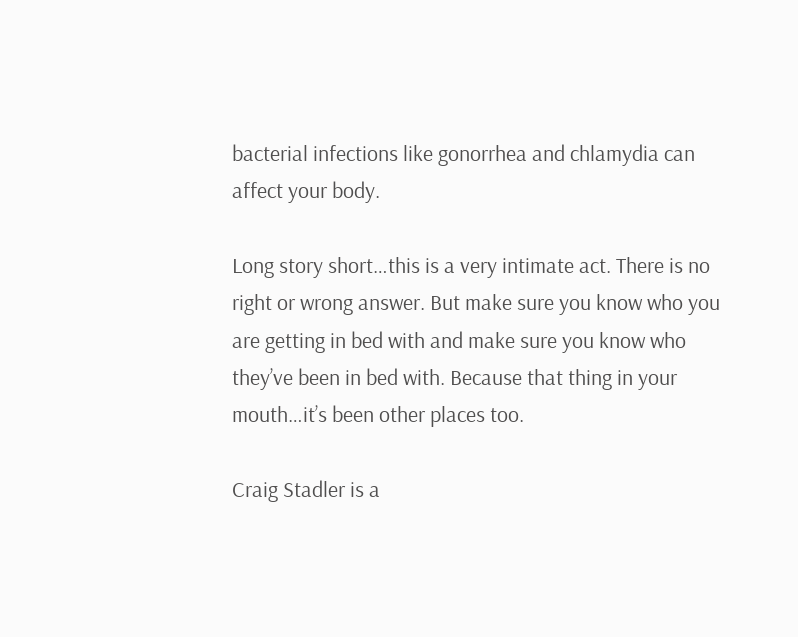bacterial infections like gonorrhea and chlamydia can affect your body.

Long story short…this is a very intimate act. There is no right or wrong answer. But make sure you know who you are getting in bed with and make sure you know who they’ve been in bed with. Because that thing in your mouth…it’s been other places too.

Craig Stadler is a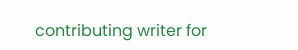contributing writer for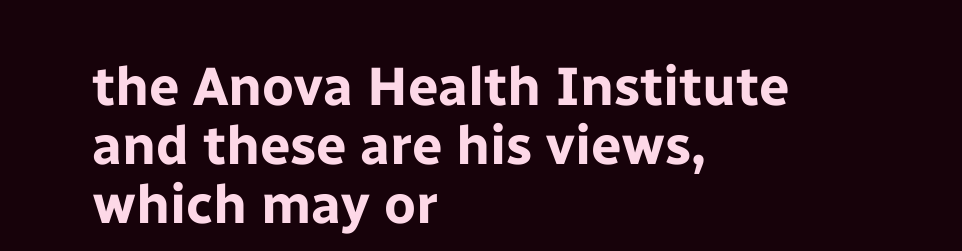the Anova Health Institute and these are his views, which may or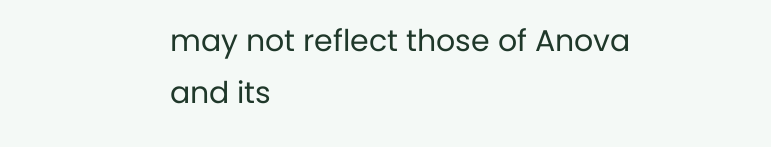may not reflect those of Anova and its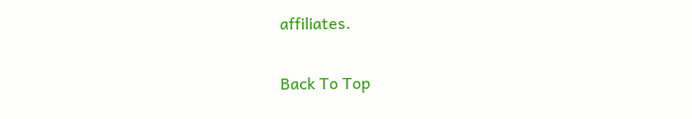affiliates.

Back To Top